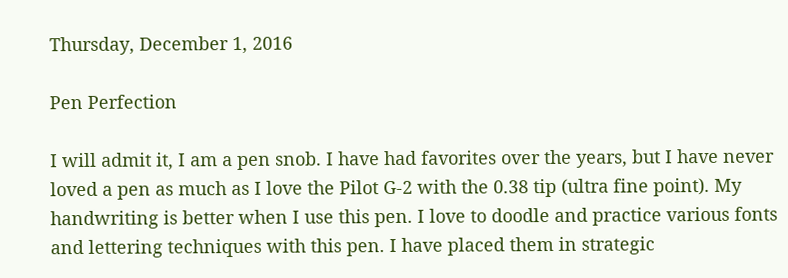Thursday, December 1, 2016

Pen Perfection

I will admit it, I am a pen snob. I have had favorites over the years, but I have never loved a pen as much as I love the Pilot G-2 with the 0.38 tip (ultra fine point). My handwriting is better when I use this pen. I love to doodle and practice various fonts and lettering techniques with this pen. I have placed them in strategic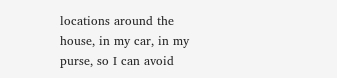locations around the house, in my car, in my purse, so I can avoid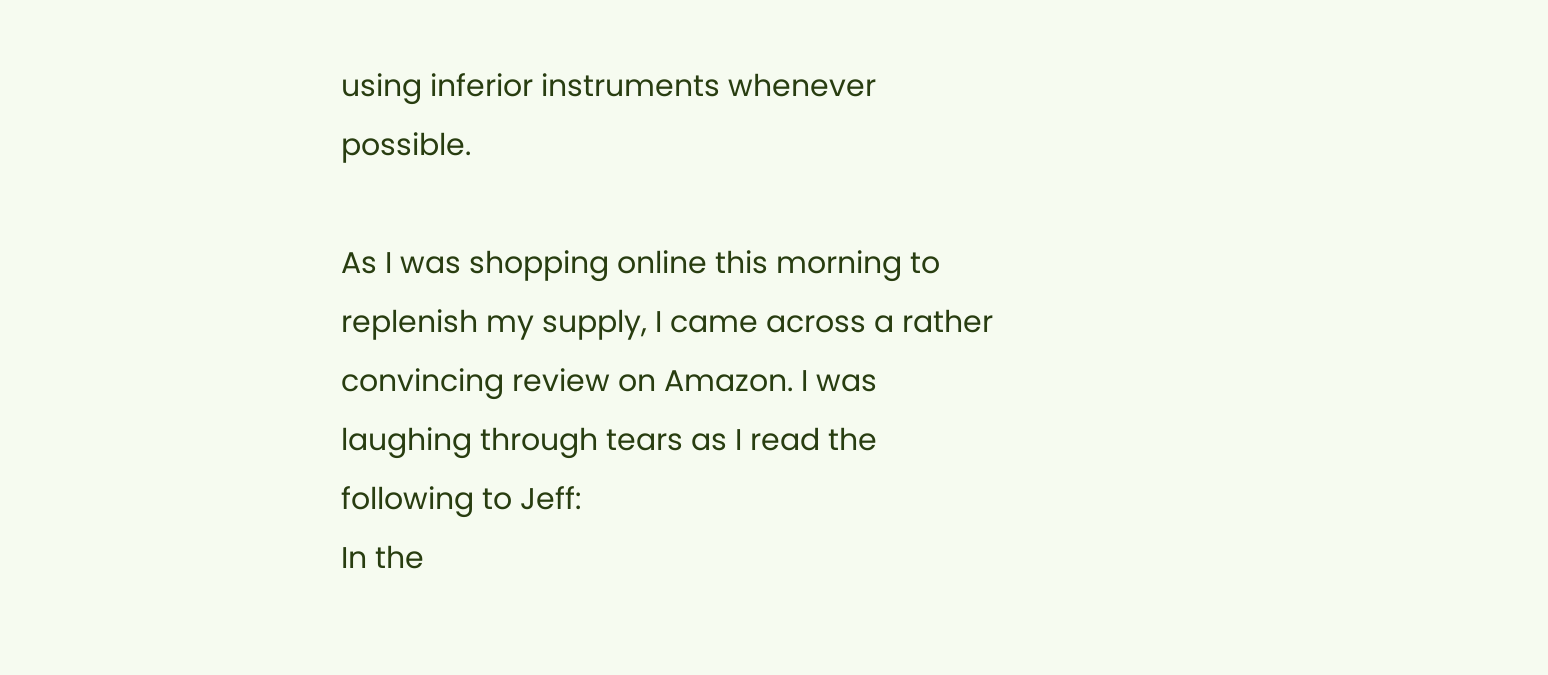using inferior instruments whenever possible.

As I was shopping online this morning to replenish my supply, I came across a rather convincing review on Amazon. I was laughing through tears as I read the following to Jeff:
In the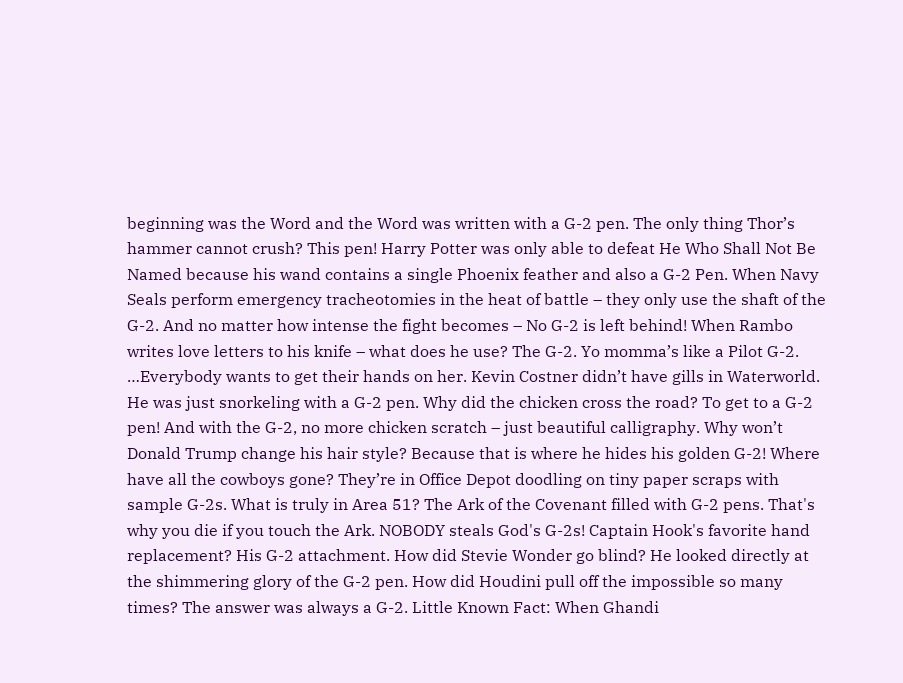beginning was the Word and the Word was written with a G-2 pen. The only thing Thor’s hammer cannot crush? This pen! Harry Potter was only able to defeat He Who Shall Not Be Named because his wand contains a single Phoenix feather and also a G-2 Pen. When Navy Seals perform emergency tracheotomies in the heat of battle – they only use the shaft of the G-2. And no matter how intense the fight becomes – No G-2 is left behind! When Rambo writes love letters to his knife – what does he use? The G-2. Yo momma’s like a Pilot G-2. …Everybody wants to get their hands on her. Kevin Costner didn’t have gills in Waterworld. He was just snorkeling with a G-2 pen. Why did the chicken cross the road? To get to a G-2 pen! And with the G-2, no more chicken scratch – just beautiful calligraphy. Why won’t Donald Trump change his hair style? Because that is where he hides his golden G-2! Where have all the cowboys gone? They’re in Office Depot doodling on tiny paper scraps with sample G-2s. What is truly in Area 51? The Ark of the Covenant filled with G-2 pens. That's why you die if you touch the Ark. NOBODY steals God's G-2s! Captain Hook's favorite hand replacement? His G-2 attachment. How did Stevie Wonder go blind? He looked directly at the shimmering glory of the G-2 pen. How did Houdini pull off the impossible so many times? The answer was always a G-2. Little Known Fact: When Ghandi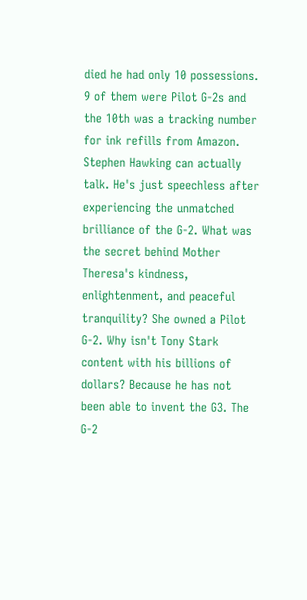died he had only 10 possessions. 9 of them were Pilot G-2s and the 10th was a tracking number for ink refills from Amazon. Stephen Hawking can actually talk. He's just speechless after experiencing the unmatched brilliance of the G-2. What was the secret behind Mother Theresa's kindness, enlightenment, and peaceful tranquility? She owned a Pilot G-2. Why isn't Tony Stark content with his billions of dollars? Because he has not been able to invent the G3. The G-2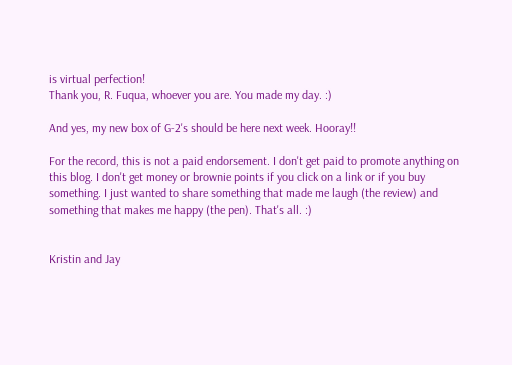is virtual perfection!
Thank you, R. Fuqua, whoever you are. You made my day. :)

And yes, my new box of G-2's should be here next week. Hooray!!

For the record, this is not a paid endorsement. I don't get paid to promote anything on this blog. I don't get money or brownie points if you click on a link or if you buy something. I just wanted to share something that made me laugh (the review) and something that makes me happy (the pen). That's all. :)


Kristin and Jay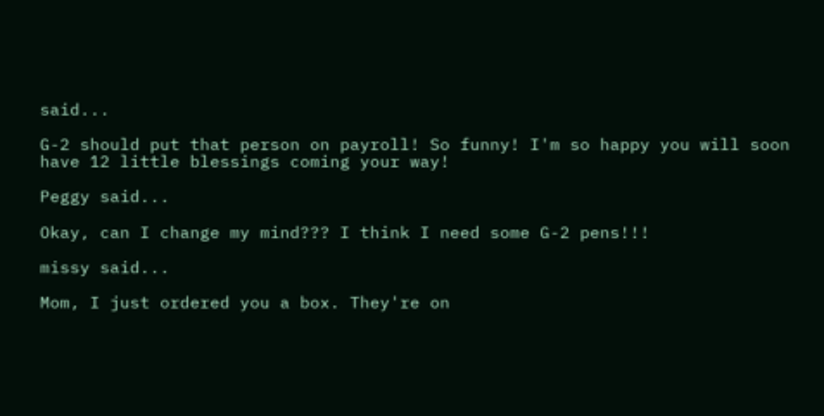said...

G-2 should put that person on payroll! So funny! I'm so happy you will soon have 12 little blessings coming your way!

Peggy said...

Okay, can I change my mind??? I think I need some G-2 pens!!!

missy said...

Mom, I just ordered you a box. They're on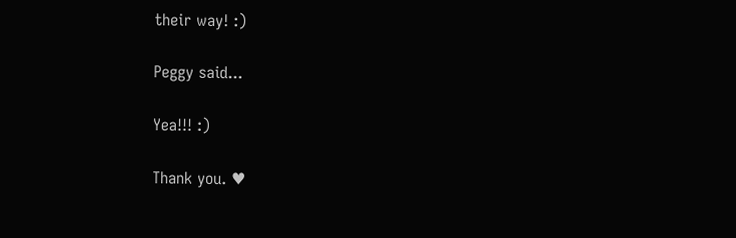their way! :)

Peggy said...

Yea!!! :)

Thank you. ♥